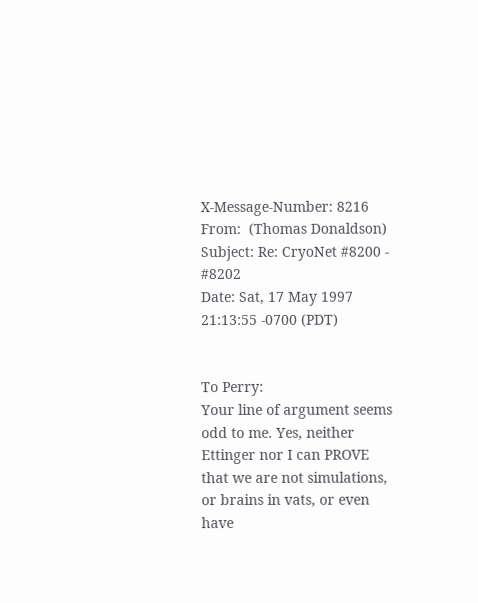X-Message-Number: 8216
From:  (Thomas Donaldson)
Subject: Re: CryoNet #8200 - #8202
Date: Sat, 17 May 1997 21:13:55 -0700 (PDT)


To Perry:
Your line of argument seems odd to me. Yes, neither Ettinger nor I can PROVE
that we are not simulations, or brains in vats, or even have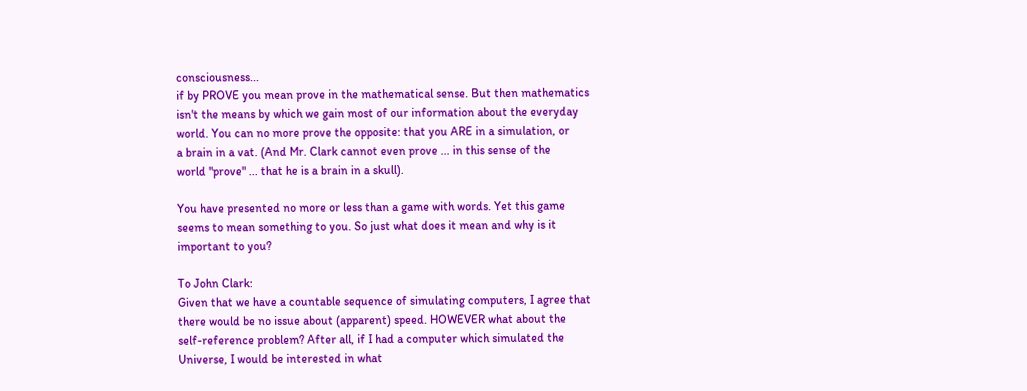consciousness...
if by PROVE you mean prove in the mathematical sense. But then mathematics
isn't the means by which we gain most of our information about the everyday
world. You can no more prove the opposite: that you ARE in a simulation, or
a brain in a vat. (And Mr. Clark cannot even prove ... in this sense of the
world "prove" ... that he is a brain in a skull).

You have presented no more or less than a game with words. Yet this game
seems to mean something to you. So just what does it mean and why is it
important to you?

To John Clark:
Given that we have a countable sequence of simulating computers, I agree that
there would be no issue about (apparent) speed. HOWEVER what about the
self-reference problem? After all, if I had a computer which simulated the
Universe, I would be interested in what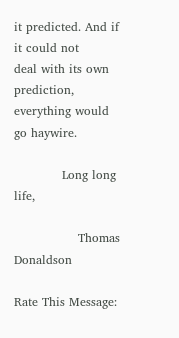it predicted. And if it could not
deal with its own prediction, everything would go haywire.

            Long long life,

                Thomas Donaldson

Rate This Message: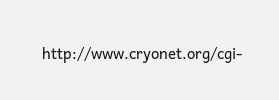http://www.cryonet.org/cgi-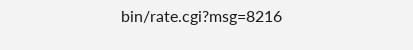bin/rate.cgi?msg=8216